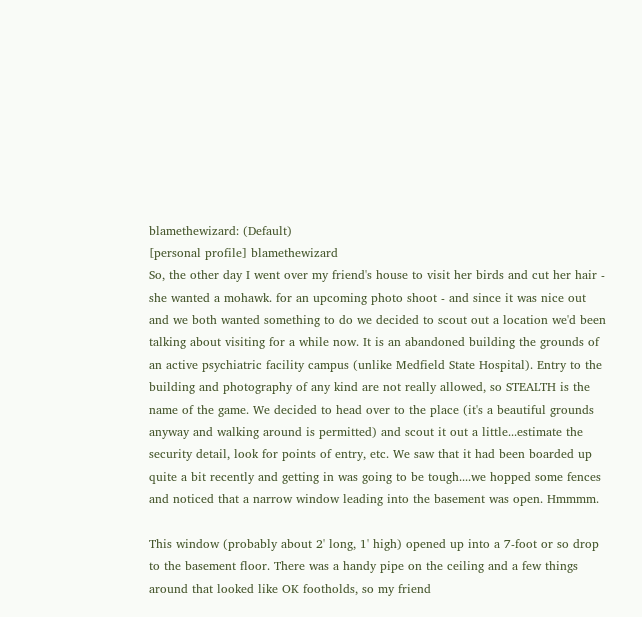blamethewizard: (Default)
[personal profile] blamethewizard
So, the other day I went over my friend's house to visit her birds and cut her hair - she wanted a mohawk. for an upcoming photo shoot - and since it was nice out and we both wanted something to do we decided to scout out a location we'd been talking about visiting for a while now. It is an abandoned building the grounds of an active psychiatric facility campus (unlike Medfield State Hospital). Entry to the building and photography of any kind are not really allowed, so STEALTH is the name of the game. We decided to head over to the place (it's a beautiful grounds anyway and walking around is permitted) and scout it out a little...estimate the security detail, look for points of entry, etc. We saw that it had been boarded up quite a bit recently and getting in was going to be tough....we hopped some fences and noticed that a narrow window leading into the basement was open. Hmmmm.

This window (probably about 2' long, 1' high) opened up into a 7-foot or so drop to the basement floor. There was a handy pipe on the ceiling and a few things around that looked like OK footholds, so my friend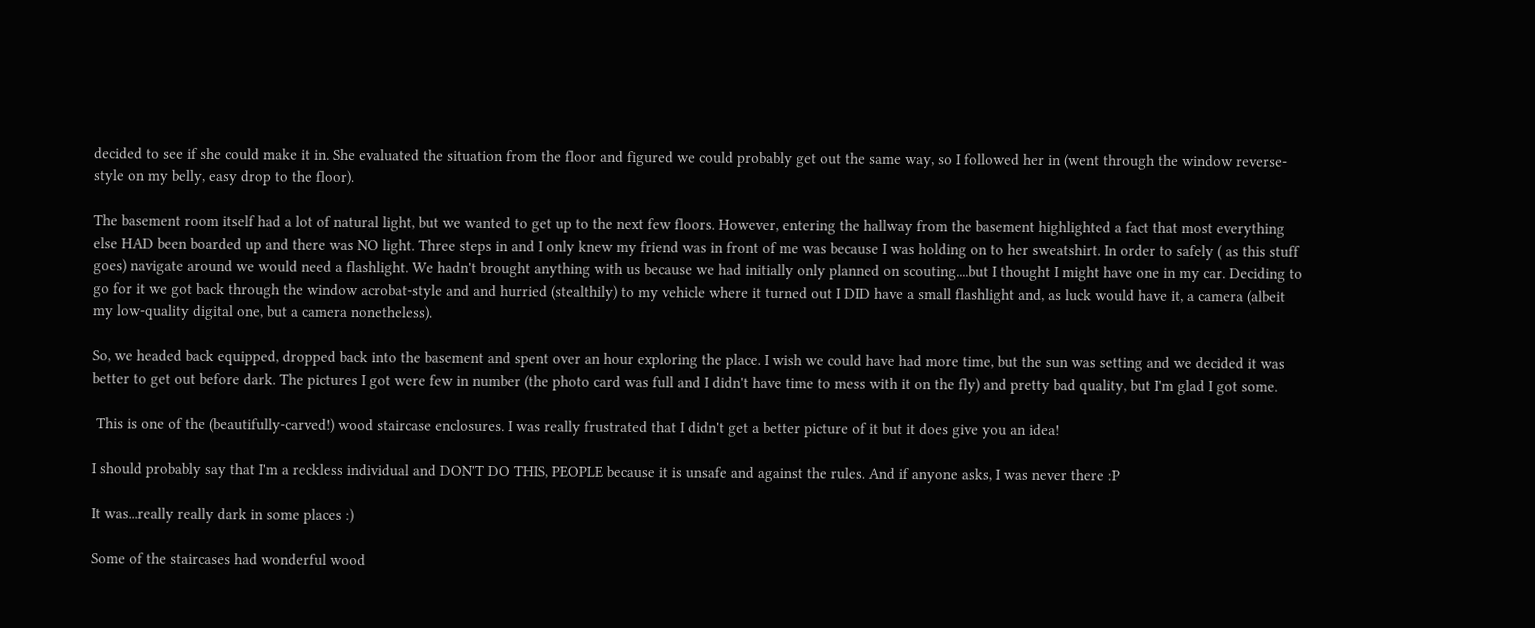decided to see if she could make it in. She evaluated the situation from the floor and figured we could probably get out the same way, so I followed her in (went through the window reverse-style on my belly, easy drop to the floor).

The basement room itself had a lot of natural light, but we wanted to get up to the next few floors. However, entering the hallway from the basement highlighted a fact that most everything else HAD been boarded up and there was NO light. Three steps in and I only knew my friend was in front of me was because I was holding on to her sweatshirt. In order to safely ( as this stuff goes) navigate around we would need a flashlight. We hadn't brought anything with us because we had initially only planned on scouting....but I thought I might have one in my car. Deciding to go for it we got back through the window acrobat-style and and hurried (stealthily) to my vehicle where it turned out I DID have a small flashlight and, as luck would have it, a camera (albeit my low-quality digital one, but a camera nonetheless).

So, we headed back equipped, dropped back into the basement and spent over an hour exploring the place. I wish we could have had more time, but the sun was setting and we decided it was better to get out before dark. The pictures I got were few in number (the photo card was full and I didn't have time to mess with it on the fly) and pretty bad quality, but I'm glad I got some.

 This is one of the (beautifully-carved!) wood staircase enclosures. I was really frustrated that I didn't get a better picture of it but it does give you an idea!

I should probably say that I'm a reckless individual and DON'T DO THIS, PEOPLE because it is unsafe and against the rules. And if anyone asks, I was never there :P

It was...really really dark in some places :)

Some of the staircases had wonderful wood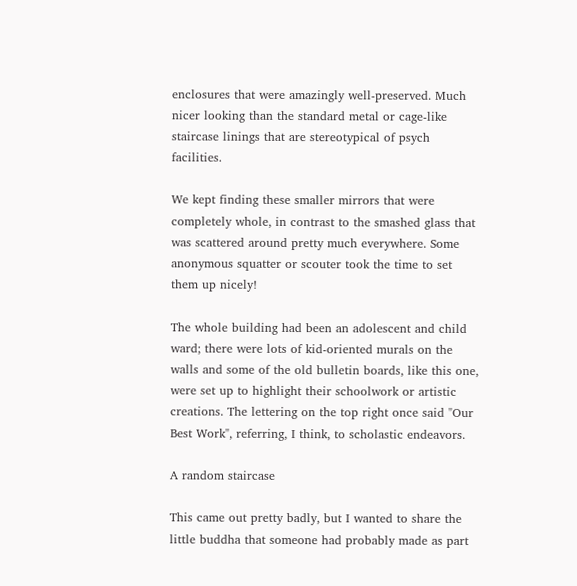enclosures that were amazingly well-preserved. Much nicer looking than the standard metal or cage-like staircase linings that are stereotypical of psych facilities.

We kept finding these smaller mirrors that were completely whole, in contrast to the smashed glass that was scattered around pretty much everywhere. Some anonymous squatter or scouter took the time to set them up nicely!

The whole building had been an adolescent and child ward; there were lots of kid-oriented murals on the walls and some of the old bulletin boards, like this one, were set up to highlight their schoolwork or artistic creations. The lettering on the top right once said "Our Best Work", referring, I think, to scholastic endeavors.

A random staircase

This came out pretty badly, but I wanted to share the little buddha that someone had probably made as part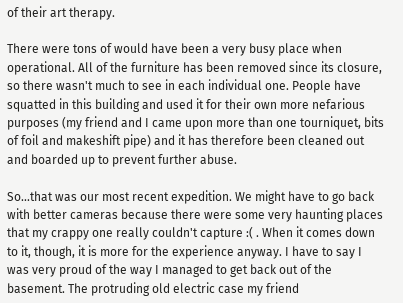of their art therapy.

There were tons of would have been a very busy place when operational. All of the furniture has been removed since its closure, so there wasn't much to see in each individual one. People have squatted in this building and used it for their own more nefarious purposes (my friend and I came upon more than one tourniquet, bits of foil and makeshift pipe) and it has therefore been cleaned out and boarded up to prevent further abuse.

So...that was our most recent expedition. We might have to go back with better cameras because there were some very haunting places that my crappy one really couldn't capture :( . When it comes down to it, though, it is more for the experience anyway. I have to say I was very proud of the way I managed to get back out of the basement. The protruding old electric case my friend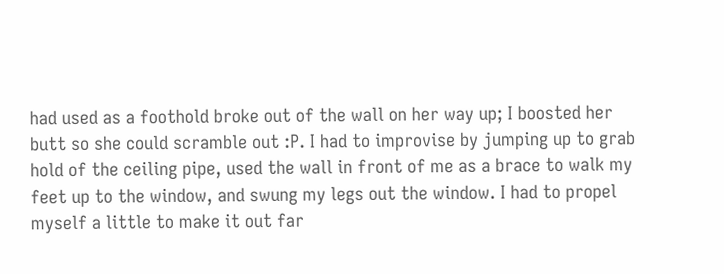had used as a foothold broke out of the wall on her way up; I boosted her butt so she could scramble out :P. I had to improvise by jumping up to grab hold of the ceiling pipe, used the wall in front of me as a brace to walk my feet up to the window, and swung my legs out the window. I had to propel myself a little to make it out far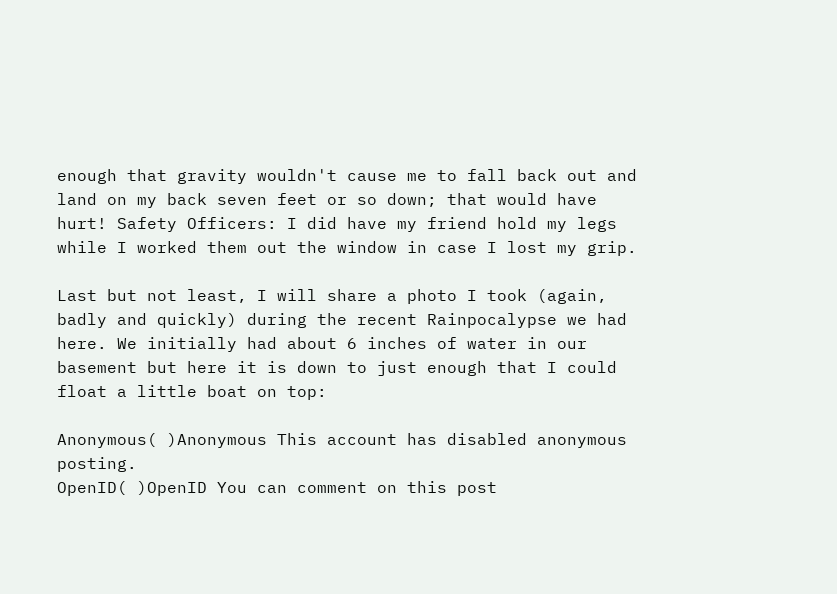enough that gravity wouldn't cause me to fall back out and land on my back seven feet or so down; that would have hurt! Safety Officers: I did have my friend hold my legs while I worked them out the window in case I lost my grip.

Last but not least, I will share a photo I took (again, badly and quickly) during the recent Rainpocalypse we had here. We initially had about 6 inches of water in our basement but here it is down to just enough that I could float a little boat on top:

Anonymous( )Anonymous This account has disabled anonymous posting.
OpenID( )OpenID You can comment on this post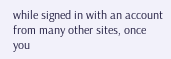while signed in with an account from many other sites, once you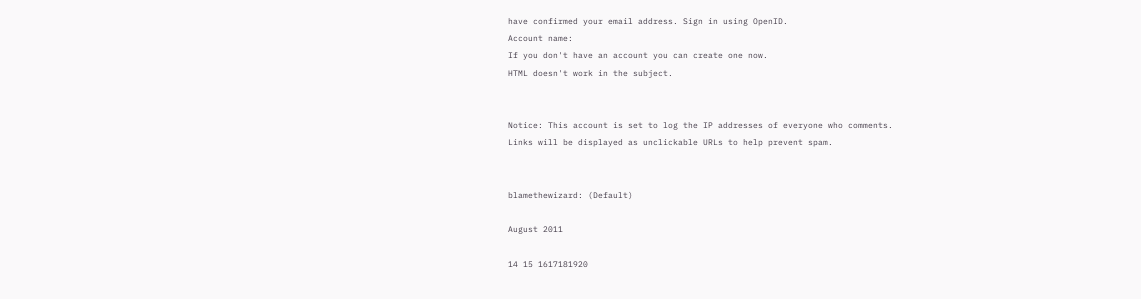have confirmed your email address. Sign in using OpenID.
Account name:
If you don't have an account you can create one now.
HTML doesn't work in the subject.


Notice: This account is set to log the IP addresses of everyone who comments.
Links will be displayed as unclickable URLs to help prevent spam.


blamethewizard: (Default)

August 2011

14 15 1617181920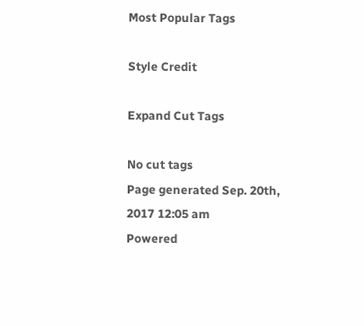Most Popular Tags

Style Credit

Expand Cut Tags

No cut tags
Page generated Sep. 20th, 2017 12:05 am
Powered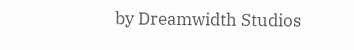by Dreamwidth Studios